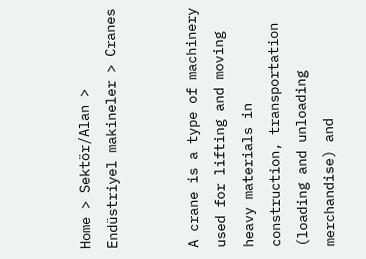Home > Sektör/Alan > Endüstriyel makineler > Cranes


A crane is a type of machinery used for lifting and moving heavy materials in construction, transportation (loading and unloading merchandise) and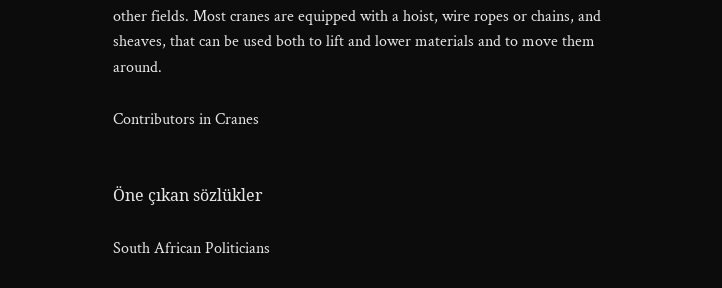other fields. Most cranes are equipped with a hoist, wire ropes or chains, and sheaves, that can be used both to lift and lower materials and to move them around.

Contributors in Cranes


Öne çıkan sözlükler

South African Politicians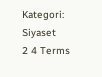Kategori: Siyaset   2 4 Terms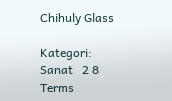Chihuly Glass

Kategori: Sanat   2 8 Terms